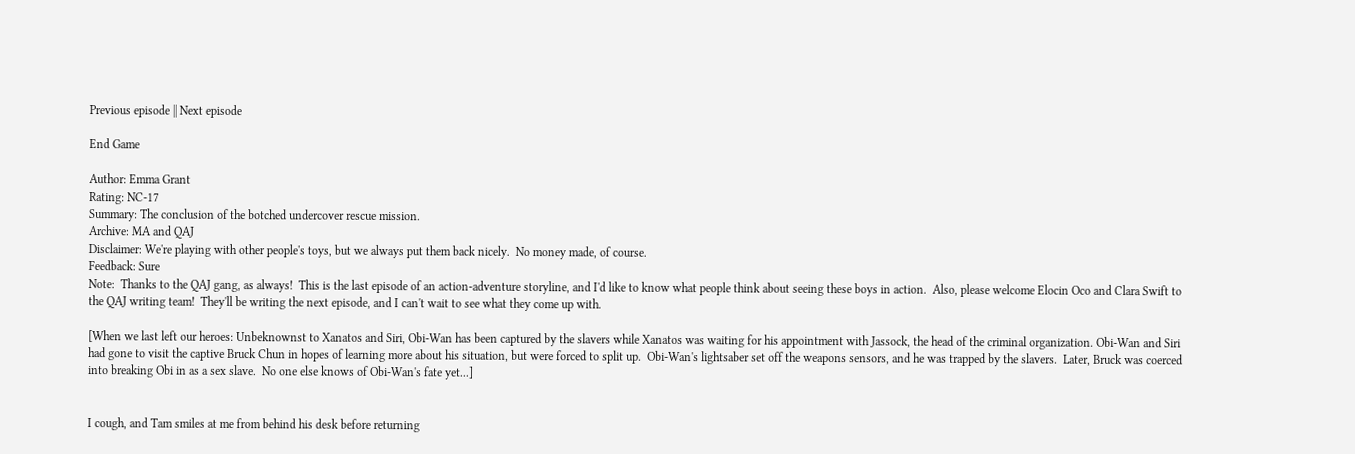Previous episode || Next episode

End Game

Author: Emma Grant
Rating: NC-17
Summary: The conclusion of the botched undercover rescue mission.
Archive: MA and QAJ
Disclaimer: We're playing with other people's toys, but we always put them back nicely.  No money made, of course.
Feedback: Sure
Note:  Thanks to the QAJ gang, as always!  This is the last episode of an action-adventure storyline, and I'd like to know what people think about seeing these boys in action.  Also, please welcome Elocin Oco and Clara Swift to the QAJ writing team!  They'll be writing the next episode, and I can't wait to see what they come up with.

[When we last left our heroes: Unbeknownst to Xanatos and Siri, Obi-Wan has been captured by the slavers while Xanatos was waiting for his appointment with Jassock, the head of the criminal organization. Obi-Wan and Siri had gone to visit the captive Bruck Chun in hopes of learning more about his situation, but were forced to split up.  Obi-Wan's lightsaber set off the weapons sensors, and he was trapped by the slavers.  Later, Bruck was coerced into breaking Obi in as a sex slave.  No one else knows of Obi-Wan's fate yet...]


I cough, and Tam smiles at me from behind his desk before returning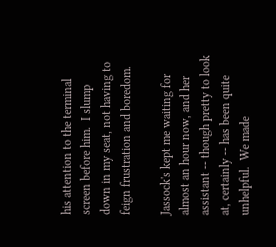his attention to the terminal screen before him.  I slump down in my seat, not having to feign frustration and boredom.

Jassock's kept me waiting for almost an hour now, and her assistant -- though pretty to look at, certainly -- has been quite unhelpful.  We made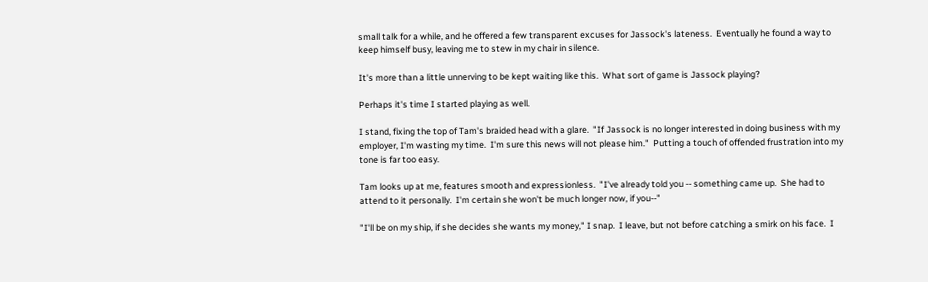small talk for a while, and he offered a few transparent excuses for Jassock's lateness.  Eventually he found a way to keep himself busy, leaving me to stew in my chair in silence.

It's more than a little unnerving to be kept waiting like this.  What sort of game is Jassock playing?

Perhaps it's time I started playing as well.

I stand, fixing the top of Tam's braided head with a glare.  "If Jassock is no longer interested in doing business with my employer, I'm wasting my time.  I'm sure this news will not please him."  Putting a touch of offended frustration into my tone is far too easy.

Tam looks up at me, features smooth and expressionless.  "I've already told you -- something came up.  She had to attend to it personally.  I'm certain she won't be much longer now, if you--"

"I'll be on my ship, if she decides she wants my money," I snap.  I leave, but not before catching a smirk on his face.  I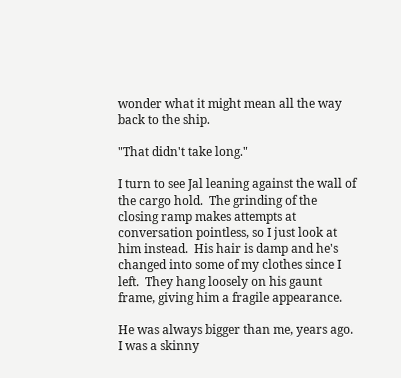wonder what it might mean all the way back to the ship.

"That didn't take long."

I turn to see Jal leaning against the wall of the cargo hold.  The grinding of the closing ramp makes attempts at conversation pointless, so I just look at him instead.  His hair is damp and he's changed into some of my clothes since I left.  They hang loosely on his gaunt frame, giving him a fragile appearance.

He was always bigger than me, years ago.  I was a skinny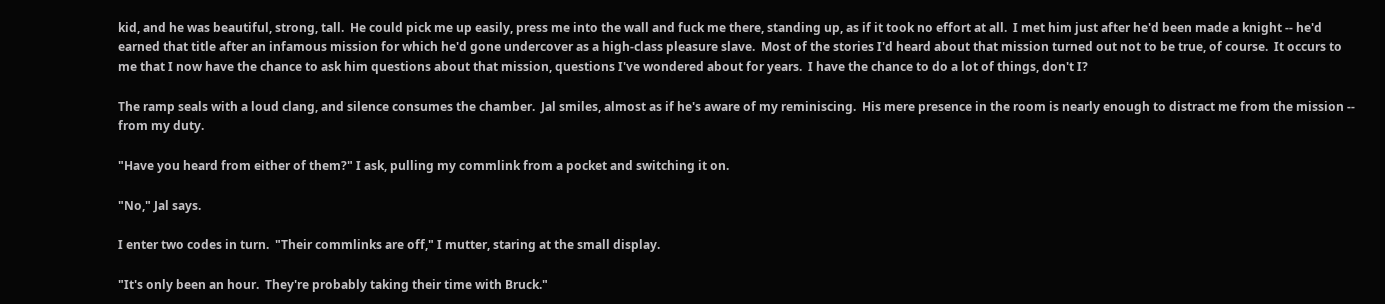kid, and he was beautiful, strong, tall.  He could pick me up easily, press me into the wall and fuck me there, standing up, as if it took no effort at all.  I met him just after he'd been made a knight -- he'd earned that title after an infamous mission for which he'd gone undercover as a high-class pleasure slave.  Most of the stories I'd heard about that mission turned out not to be true, of course.  It occurs to me that I now have the chance to ask him questions about that mission, questions I've wondered about for years.  I have the chance to do a lot of things, don't I?

The ramp seals with a loud clang, and silence consumes the chamber.  Jal smiles, almost as if he's aware of my reminiscing.  His mere presence in the room is nearly enough to distract me from the mission -- from my duty.

"Have you heard from either of them?" I ask, pulling my commlink from a pocket and switching it on.

"No," Jal says.

I enter two codes in turn.  "Their commlinks are off," I mutter, staring at the small display.

"It's only been an hour.  They're probably taking their time with Bruck."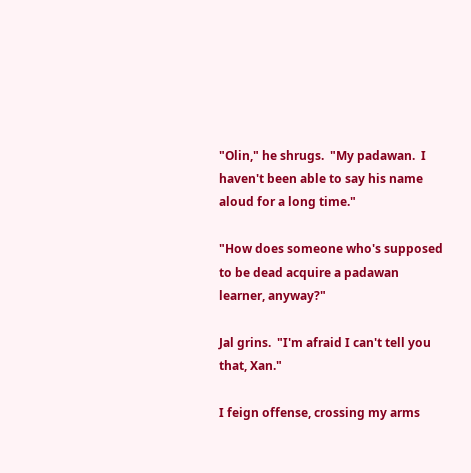"Olin," he shrugs.  "My padawan.  I haven't been able to say his name aloud for a long time."

"How does someone who's supposed to be dead acquire a padawan learner, anyway?"

Jal grins.  "I'm afraid I can't tell you that, Xan."

I feign offense, crossing my arms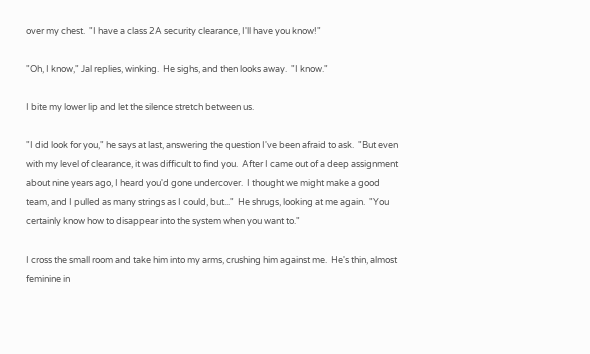over my chest.  "I have a class 2A security clearance, I'll have you know!"

"Oh, I know," Jal replies, winking.  He sighs, and then looks away.  "I know."

I bite my lower lip and let the silence stretch between us.

"I did look for you," he says at last, answering the question I've been afraid to ask.  "But even with my level of clearance, it was difficult to find you.  After I came out of a deep assignment about nine years ago, I heard you'd gone undercover.  I thought we might make a good team, and I pulled as many strings as I could, but..."  He shrugs, looking at me again.  "You certainly know how to disappear into the system when you want to."

I cross the small room and take him into my arms, crushing him against me.  He's thin, almost feminine in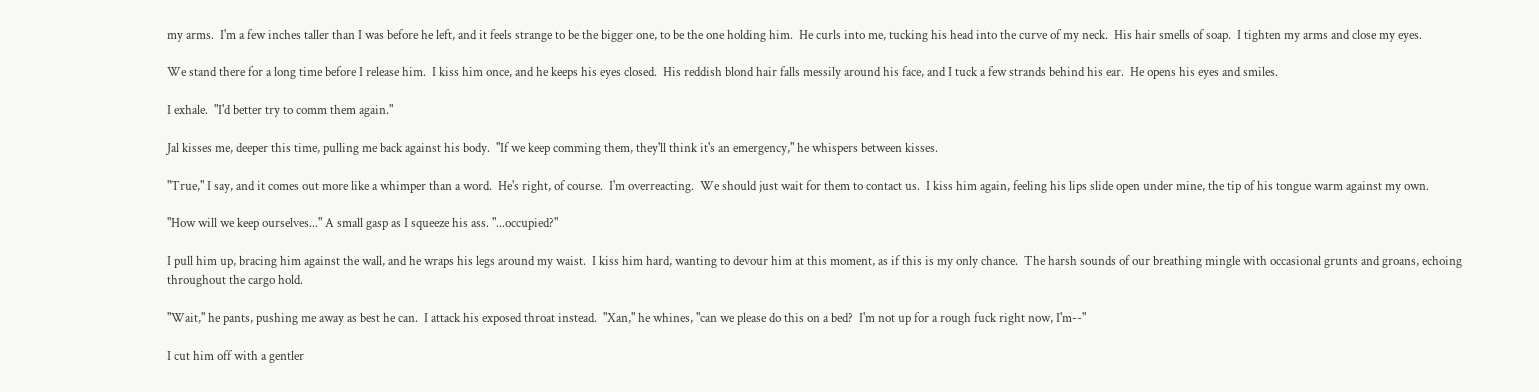my arms.  I'm a few inches taller than I was before he left, and it feels strange to be the bigger one, to be the one holding him.  He curls into me, tucking his head into the curve of my neck.  His hair smells of soap.  I tighten my arms and close my eyes.

We stand there for a long time before I release him.  I kiss him once, and he keeps his eyes closed.  His reddish blond hair falls messily around his face, and I tuck a few strands behind his ear.  He opens his eyes and smiles.

I exhale.  "I'd better try to comm them again."

Jal kisses me, deeper this time, pulling me back against his body.  "If we keep comming them, they'll think it's an emergency," he whispers between kisses.

"True," I say, and it comes out more like a whimper than a word.  He's right, of course.  I'm overreacting.  We should just wait for them to contact us.  I kiss him again, feeling his lips slide open under mine, the tip of his tongue warm against my own.

"How will we keep ourselves..." A small gasp as I squeeze his ass. "...occupied?"

I pull him up, bracing him against the wall, and he wraps his legs around my waist.  I kiss him hard, wanting to devour him at this moment, as if this is my only chance.  The harsh sounds of our breathing mingle with occasional grunts and groans, echoing throughout the cargo hold.

"Wait," he pants, pushing me away as best he can.  I attack his exposed throat instead.  "Xan," he whines, "can we please do this on a bed?  I'm not up for a rough fuck right now, I'm--"

I cut him off with a gentler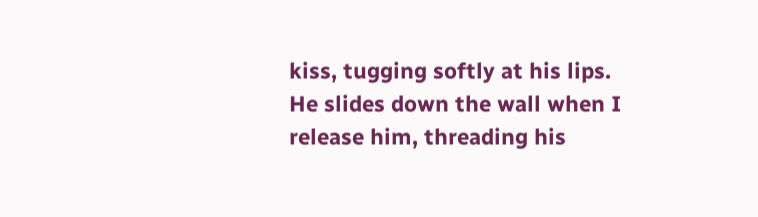kiss, tugging softly at his lips.  He slides down the wall when I release him, threading his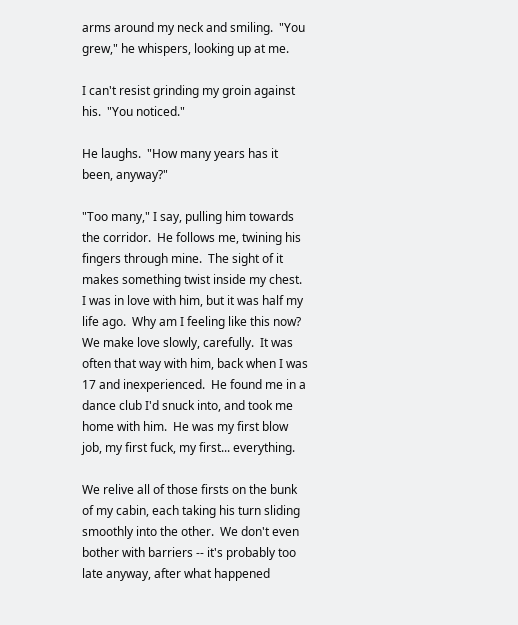arms around my neck and smiling.  "You grew," he whispers, looking up at me.

I can't resist grinding my groin against his.  "You noticed."

He laughs.  "How many years has it been, anyway?"

"Too many," I say, pulling him towards the corridor.  He follows me, twining his fingers through mine.  The sight of it makes something twist inside my chest.  I was in love with him, but it was half my life ago.  Why am I feeling like this now?
We make love slowly, carefully.  It was often that way with him, back when I was 17 and inexperienced.  He found me in a dance club I'd snuck into, and took me home with him.  He was my first blow job, my first fuck, my first... everything.

We relive all of those firsts on the bunk of my cabin, each taking his turn sliding smoothly into the other.  We don't even bother with barriers -- it's probably too late anyway, after what happened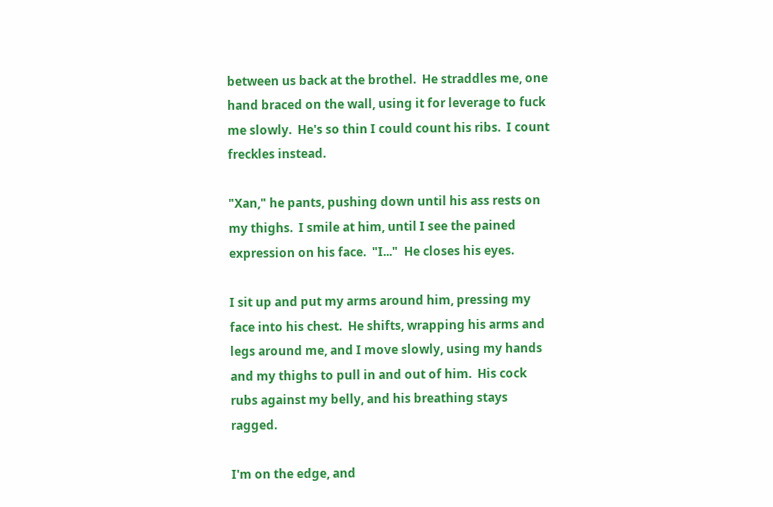between us back at the brothel.  He straddles me, one hand braced on the wall, using it for leverage to fuck me slowly.  He's so thin I could count his ribs.  I count freckles instead.

"Xan," he pants, pushing down until his ass rests on my thighs.  I smile at him, until I see the pained expression on his face.  "I..."  He closes his eyes.

I sit up and put my arms around him, pressing my face into his chest.  He shifts, wrapping his arms and legs around me, and I move slowly, using my hands and my thighs to pull in and out of him.  His cock rubs against my belly, and his breathing stays ragged.

I'm on the edge, and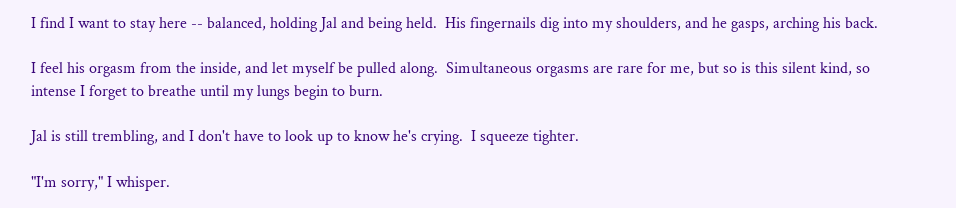I find I want to stay here -- balanced, holding Jal and being held.  His fingernails dig into my shoulders, and he gasps, arching his back.

I feel his orgasm from the inside, and let myself be pulled along.  Simultaneous orgasms are rare for me, but so is this silent kind, so intense I forget to breathe until my lungs begin to burn.

Jal is still trembling, and I don't have to look up to know he's crying.  I squeeze tighter.

"I'm sorry," I whisper.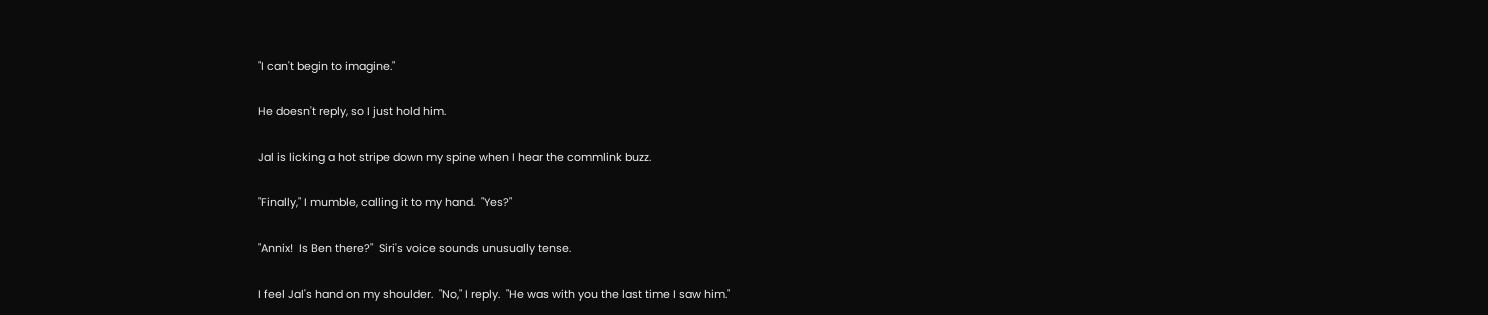"I can't begin to imagine."

He doesn't reply, so I just hold him.

Jal is licking a hot stripe down my spine when I hear the commlink buzz.

"Finally," I mumble, calling it to my hand.  "Yes?"

"Annix!  Is Ben there?"  Siri's voice sounds unusually tense.

I feel Jal's hand on my shoulder.  "No," I reply.  "He was with you the last time I saw him."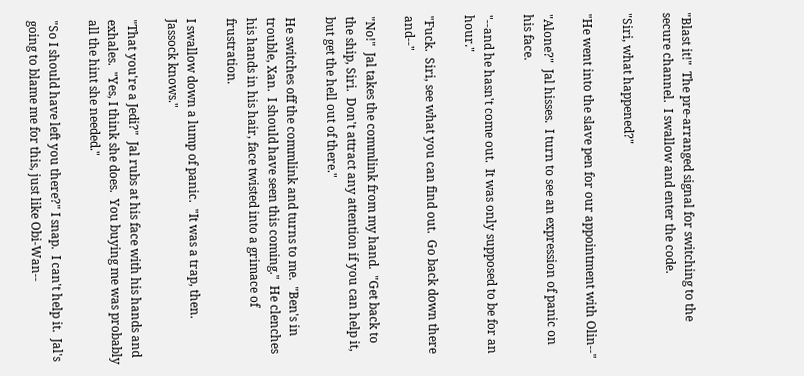"Blast it!"  The pre-arranged signal for switching to the secure channel.  I swallow and enter the code.

"Siri, what happened?"

"He went into the slave pen for our appointment with Olin--"

"Alone?"  Jal hisses.  I turn to see an expression of panic on his face.

"--and he hasn't come out.  It was only supposed to be for an hour."

"Fuck.  Siri, see what you can find out.  Go back down there and--"

"No!"  Jal takes the commlink from my hand.  "Get back to the ship, Siri.  Don't attract any attention if you can help it, but get the hell out of there."

He switches off the commlink and turns to me.  "Ben's in trouble, Xan.  I should have seen this coming."  He clenches his hands in his hair, face twisted into a grimace of frustration.

I swallow down a lump of panic.  "It was a trap, then.  Jassock knows."

"That you're a Jedi?"  Jal rubs at his face with his hands and exhales.  "Yes, I think she does.  You buying me was probably all the hint she needed."

"So I should have left you there?" I snap.  I can't help it.  Jal's going to blame me for this, just like Obi-Wan--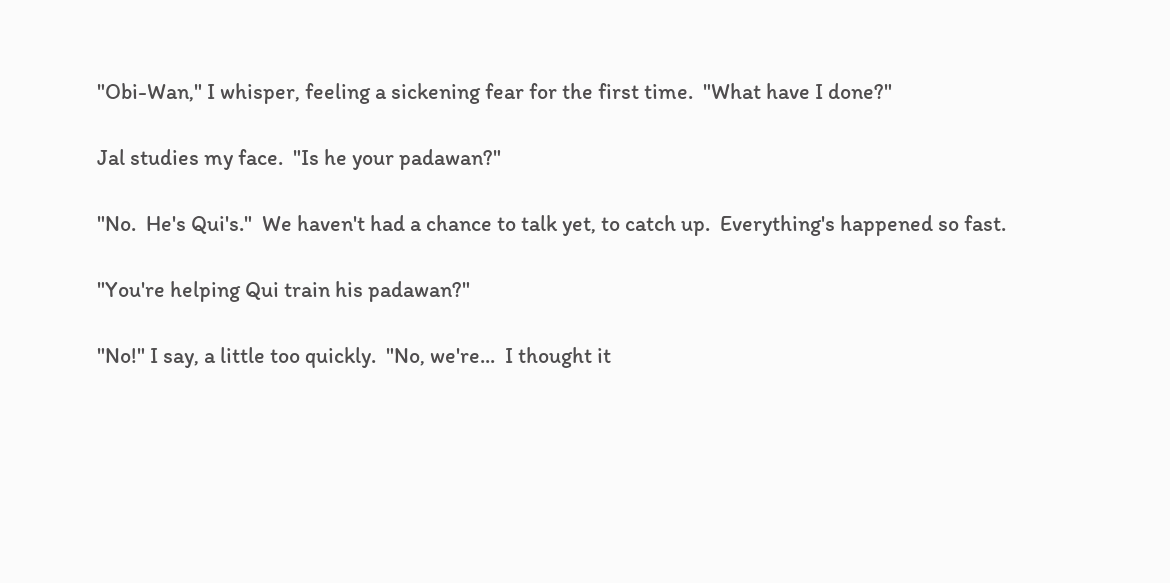"Obi-Wan," I whisper, feeling a sickening fear for the first time.  "What have I done?"

Jal studies my face.  "Is he your padawan?"

"No.  He's Qui's."  We haven't had a chance to talk yet, to catch up.  Everything's happened so fast.

"You're helping Qui train his padawan?"

"No!" I say, a little too quickly.  "No, we're...  I thought it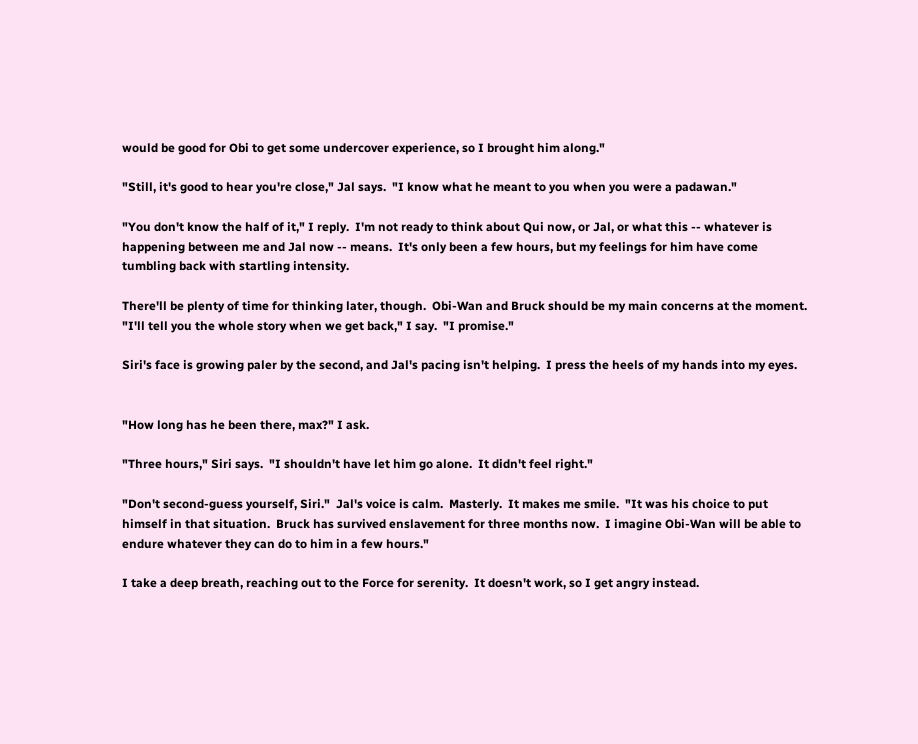would be good for Obi to get some undercover experience, so I brought him along."

"Still, it's good to hear you're close," Jal says.  "I know what he meant to you when you were a padawan."

"You don't know the half of it," I reply.  I'm not ready to think about Qui now, or Jal, or what this -- whatever is happening between me and Jal now -- means.  It's only been a few hours, but my feelings for him have come tumbling back with startling intensity.

There'll be plenty of time for thinking later, though.  Obi-Wan and Bruck should be my main concerns at the moment.  "I'll tell you the whole story when we get back," I say.  "I promise."

Siri's face is growing paler by the second, and Jal's pacing isn't helping.  I press the heels of my hands into my eyes.


"How long has he been there, max?" I ask.

"Three hours," Siri says.  "I shouldn't have let him go alone.  It didn't feel right."

"Don't second-guess yourself, Siri."  Jal's voice is calm.  Masterly.  It makes me smile.  "It was his choice to put himself in that situation.  Bruck has survived enslavement for three months now.  I imagine Obi-Wan will be able to endure whatever they can do to him in a few hours."

I take a deep breath, reaching out to the Force for serenity.  It doesn't work, so I get angry instead.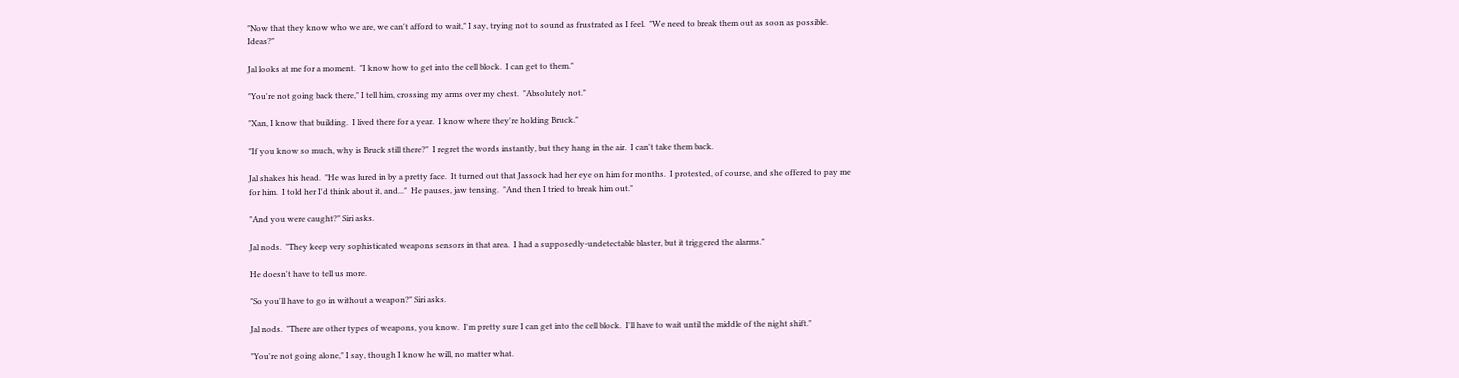"Now that they know who we are, we can't afford to wait," I say, trying not to sound as frustrated as I feel.  "We need to break them out as soon as possible.  Ideas?"

Jal looks at me for a moment.  "I know how to get into the cell block.  I can get to them."

"You're not going back there," I tell him, crossing my arms over my chest.  "Absolutely not."

"Xan, I know that building.  I lived there for a year.  I know where they're holding Bruck."

"If you know so much, why is Bruck still there?"  I regret the words instantly, but they hang in the air.  I can't take them back.

Jal shakes his head.  "He was lured in by a pretty face.  It turned out that Jassock had her eye on him for months.  I protested, of course, and she offered to pay me for him.  I told her I'd think about it, and..."  He pauses, jaw tensing.  "And then I tried to break him out."

"And you were caught?" Siri asks.

Jal nods.  "They keep very sophisticated weapons sensors in that area.  I had a supposedly-undetectable blaster, but it triggered the alarms."

He doesn't have to tell us more.

"So you'll have to go in without a weapon?" Siri asks.

Jal nods.  "There are other types of weapons, you know.  I'm pretty sure I can get into the cell block.  I'll have to wait until the middle of the night shift."

"You're not going alone," I say, though I know he will, no matter what.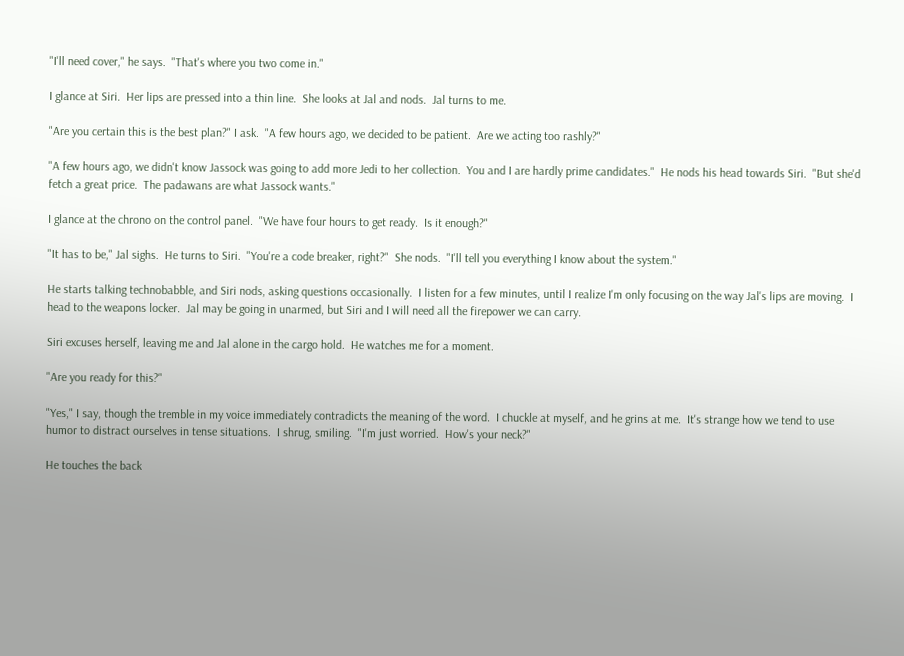"I'll need cover," he says.  "That's where you two come in."

I glance at Siri.  Her lips are pressed into a thin line.  She looks at Jal and nods.  Jal turns to me.

"Are you certain this is the best plan?" I ask.  "A few hours ago, we decided to be patient.  Are we acting too rashly?"

"A few hours ago, we didn't know Jassock was going to add more Jedi to her collection.  You and I are hardly prime candidates."  He nods his head towards Siri.  "But she'd fetch a great price.  The padawans are what Jassock wants."

I glance at the chrono on the control panel.  "We have four hours to get ready.  Is it enough?"

"It has to be," Jal sighs.  He turns to Siri.  "You're a code breaker, right?"  She nods.  "I'll tell you everything I know about the system."

He starts talking technobabble, and Siri nods, asking questions occasionally.  I listen for a few minutes, until I realize I'm only focusing on the way Jal's lips are moving.  I head to the weapons locker.  Jal may be going in unarmed, but Siri and I will need all the firepower we can carry.

Siri excuses herself, leaving me and Jal alone in the cargo hold.  He watches me for a moment.

"Are you ready for this?"

"Yes," I say, though the tremble in my voice immediately contradicts the meaning of the word.  I chuckle at myself, and he grins at me.  It's strange how we tend to use humor to distract ourselves in tense situations.  I shrug, smiling.  "I'm just worried.  How's your neck?"

He touches the back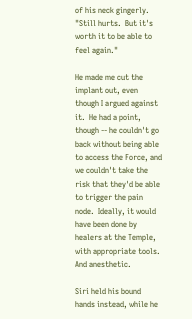of his neck gingerly.  "Still hurts.  But it's worth it to be able to feel again."

He made me cut the implant out, even though I argued against it.  He had a point, though -- he couldn't go back without being able to access the Force, and we couldn't take the risk that they'd be able to trigger the pain node.  Ideally, it would have been done by healers at the Temple, with appropriate tools.  And anesthetic.

Siri held his bound hands instead, while he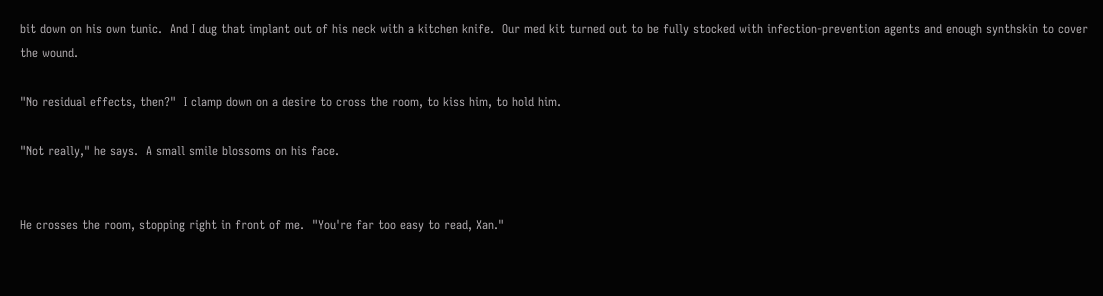bit down on his own tunic.  And I dug that implant out of his neck with a kitchen knife.  Our med kit turned out to be fully stocked with infection-prevention agents and enough synthskin to cover the wound.

"No residual effects, then?"  I clamp down on a desire to cross the room, to kiss him, to hold him.

"Not really," he says.  A small smile blossoms on his face.


He crosses the room, stopping right in front of me.  "You're far too easy to read, Xan."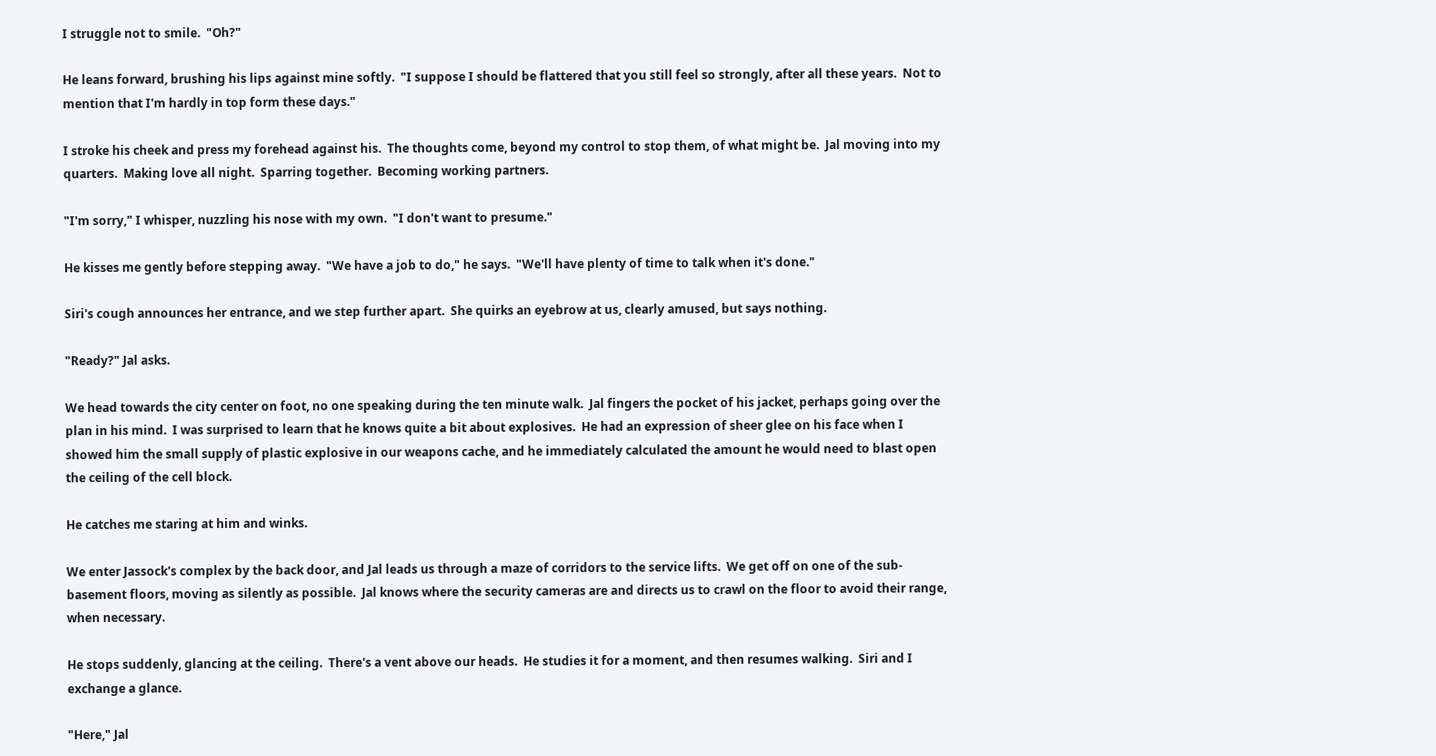I struggle not to smile.  "Oh?"

He leans forward, brushing his lips against mine softly.  "I suppose I should be flattered that you still feel so strongly, after all these years.  Not to mention that I'm hardly in top form these days."

I stroke his cheek and press my forehead against his.  The thoughts come, beyond my control to stop them, of what might be.  Jal moving into my quarters.  Making love all night.  Sparring together.  Becoming working partners.

"I'm sorry," I whisper, nuzzling his nose with my own.  "I don't want to presume."

He kisses me gently before stepping away.  "We have a job to do," he says.  "We'll have plenty of time to talk when it's done."

Siri's cough announces her entrance, and we step further apart.  She quirks an eyebrow at us, clearly amused, but says nothing.

"Ready?" Jal asks.

We head towards the city center on foot, no one speaking during the ten minute walk.  Jal fingers the pocket of his jacket, perhaps going over the plan in his mind.  I was surprised to learn that he knows quite a bit about explosives.  He had an expression of sheer glee on his face when I showed him the small supply of plastic explosive in our weapons cache, and he immediately calculated the amount he would need to blast open the ceiling of the cell block.

He catches me staring at him and winks.

We enter Jassock's complex by the back door, and Jal leads us through a maze of corridors to the service lifts.  We get off on one of the sub-basement floors, moving as silently as possible.  Jal knows where the security cameras are and directs us to crawl on the floor to avoid their range, when necessary.

He stops suddenly, glancing at the ceiling.  There's a vent above our heads.  He studies it for a moment, and then resumes walking.  Siri and I exchange a glance.

"Here," Jal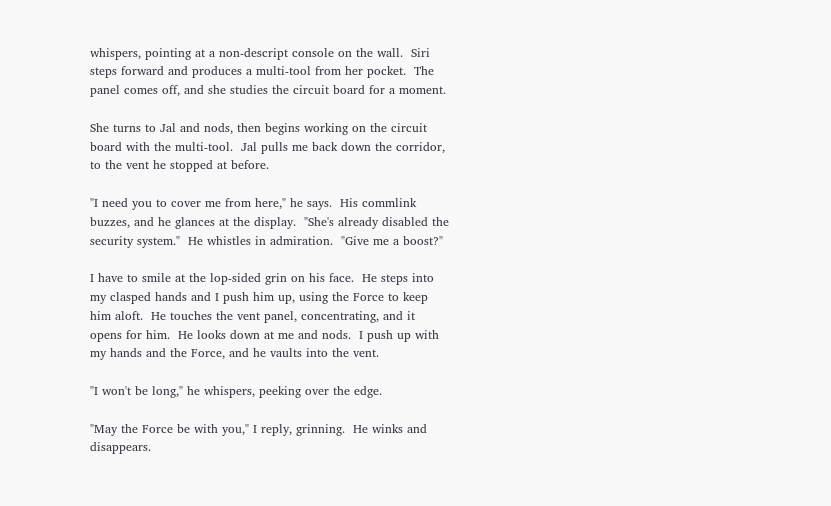whispers, pointing at a non-descript console on the wall.  Siri steps forward and produces a multi-tool from her pocket.  The panel comes off, and she studies the circuit board for a moment.

She turns to Jal and nods, then begins working on the circuit board with the multi-tool.  Jal pulls me back down the corridor, to the vent he stopped at before.

"I need you to cover me from here," he says.  His commlink buzzes, and he glances at the display.  "She's already disabled the security system."  He whistles in admiration.  "Give me a boost?"

I have to smile at the lop-sided grin on his face.  He steps into my clasped hands and I push him up, using the Force to keep him aloft.  He touches the vent panel, concentrating, and it opens for him.  He looks down at me and nods.  I push up with my hands and the Force, and he vaults into the vent.

"I won't be long," he whispers, peeking over the edge.

"May the Force be with you," I reply, grinning.  He winks and disappears.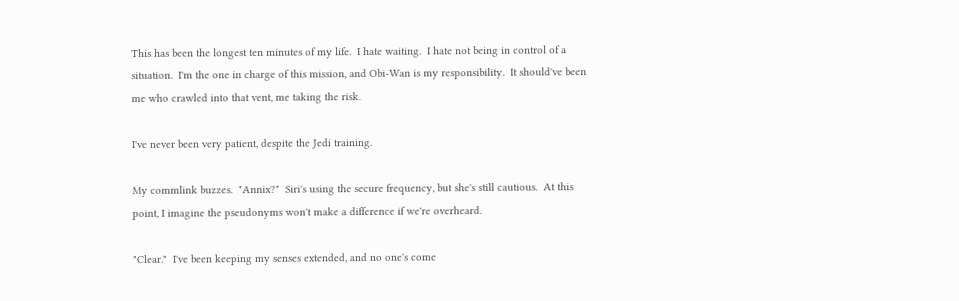This has been the longest ten minutes of my life.  I hate waiting.  I hate not being in control of a situation.  I'm the one in charge of this mission, and Obi-Wan is my responsibility.  It should've been me who crawled into that vent, me taking the risk.

I've never been very patient, despite the Jedi training.

My commlink buzzes.  "Annix?"  Siri's using the secure frequency, but she's still cautious.  At this point, I imagine the pseudonyms won't make a difference if we're overheard.

"Clear."  I've been keeping my senses extended, and no one's come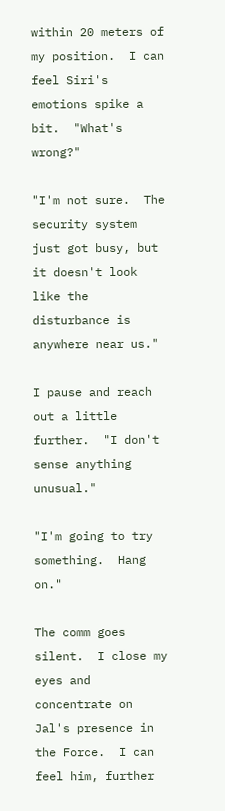within 20 meters of my position.  I can feel Siri's emotions spike a bit.  "What's wrong?"

"I'm not sure.  The security system just got busy, but it doesn't look like the disturbance is anywhere near us."

I pause and reach out a little further.  "I don't sense anything unusual."

"I'm going to try something.  Hang on."

The comm goes silent.  I close my eyes and concentrate on Jal's presence in the Force.  I can feel him, further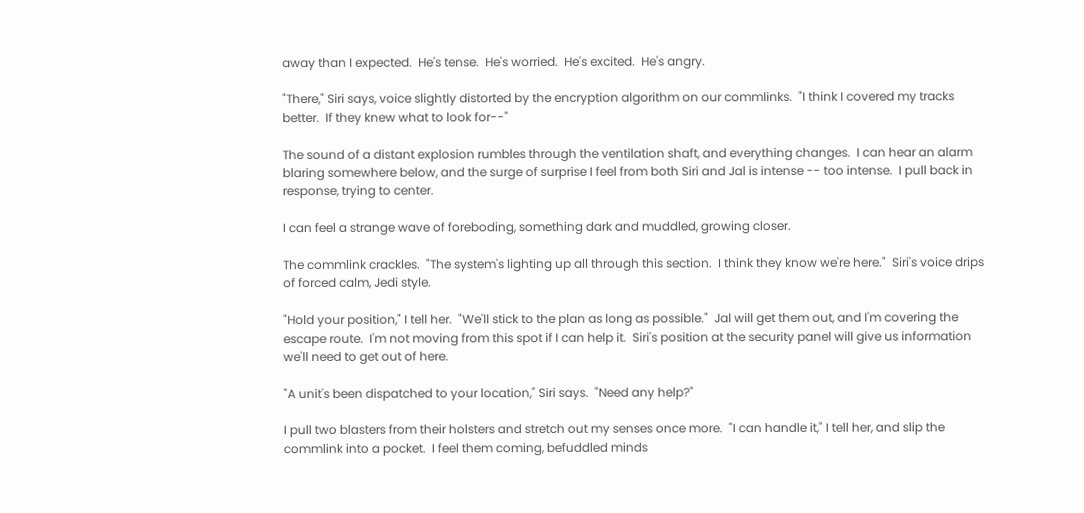away than I expected.  He's tense.  He's worried.  He's excited.  He's angry.

"There," Siri says, voice slightly distorted by the encryption algorithm on our commlinks.  "I think I covered my tracks better.  If they knew what to look for--"

The sound of a distant explosion rumbles through the ventilation shaft, and everything changes.  I can hear an alarm blaring somewhere below, and the surge of surprise I feel from both Siri and Jal is intense -- too intense.  I pull back in response, trying to center.

I can feel a strange wave of foreboding, something dark and muddled, growing closer.

The commlink crackles.  "The system's lighting up all through this section.  I think they know we're here."  Siri's voice drips of forced calm, Jedi style.

"Hold your position," I tell her.  "We'll stick to the plan as long as possible."  Jal will get them out, and I'm covering the escape route.  I'm not moving from this spot if I can help it.  Siri's position at the security panel will give us information we'll need to get out of here.

"A unit's been dispatched to your location," Siri says.  "Need any help?"

I pull two blasters from their holsters and stretch out my senses once more.  "I can handle it," I tell her, and slip the commlink into a pocket.  I feel them coming, befuddled minds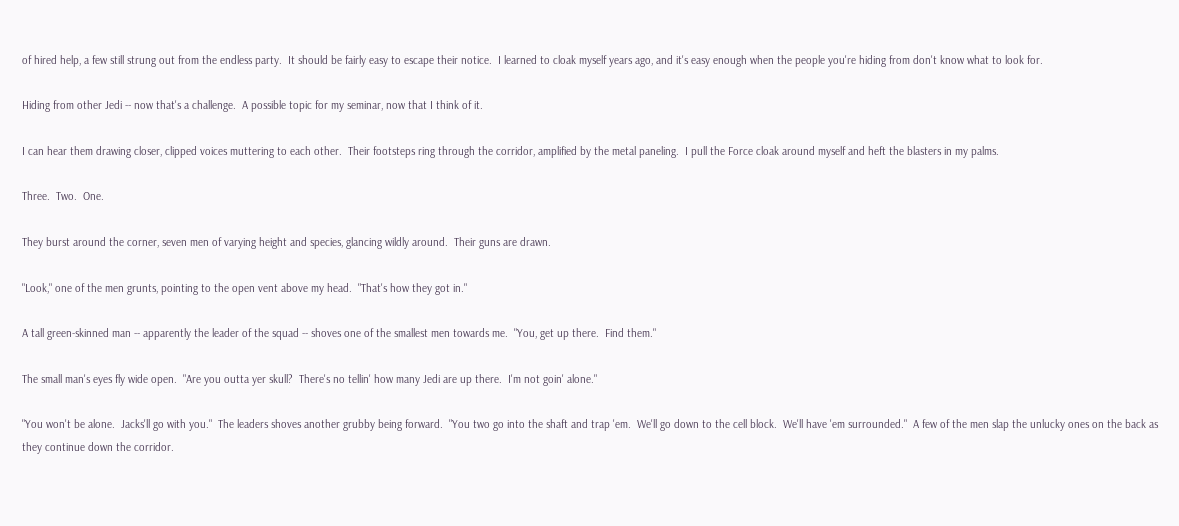of hired help, a few still strung out from the endless party.  It should be fairly easy to escape their notice.  I learned to cloak myself years ago, and it's easy enough when the people you're hiding from don't know what to look for.

Hiding from other Jedi -- now that's a challenge.  A possible topic for my seminar, now that I think of it.

I can hear them drawing closer, clipped voices muttering to each other.  Their footsteps ring through the corridor, amplified by the metal paneling.  I pull the Force cloak around myself and heft the blasters in my palms.

Three.  Two.  One.

They burst around the corner, seven men of varying height and species, glancing wildly around.  Their guns are drawn.

"Look," one of the men grunts, pointing to the open vent above my head.  "That's how they got in."

A tall green-skinned man -- apparently the leader of the squad -- shoves one of the smallest men towards me.  "You, get up there.  Find them."

The small man's eyes fly wide open.  "Are you outta yer skull?  There's no tellin' how many Jedi are up there.  I'm not goin' alone."

"You won't be alone.  Jacks'll go with you."  The leaders shoves another grubby being forward.  "You two go into the shaft and trap 'em.  We'll go down to the cell block.  We'll have 'em surrounded."  A few of the men slap the unlucky ones on the back as they continue down the corridor.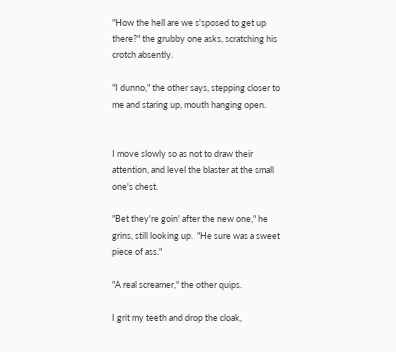"How the hell are we s'sposed to get up there?" the grubby one asks, scratching his crotch absently.

"I dunno," the other says, stepping closer to me and staring up, mouth hanging open.


I move slowly so as not to draw their attention, and level the blaster at the small one's chest.

"Bet they're goin' after the new one," he grins, still looking up.  "He sure was a sweet piece of ass."

"A real screamer," the other quips.

I grit my teeth and drop the cloak,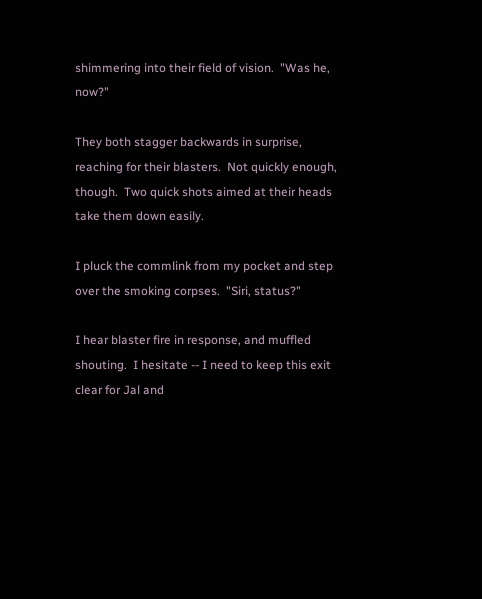shimmering into their field of vision.  "Was he, now?"

They both stagger backwards in surprise, reaching for their blasters.  Not quickly enough, though.  Two quick shots aimed at their heads take them down easily.

I pluck the commlink from my pocket and step over the smoking corpses.  "Siri, status?"

I hear blaster fire in response, and muffled shouting.  I hesitate -- I need to keep this exit clear for Jal and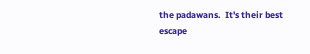the padawans.  It's their best escape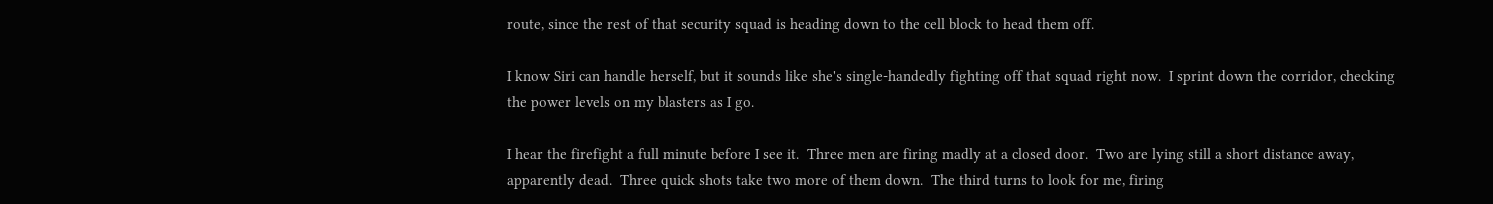route, since the rest of that security squad is heading down to the cell block to head them off.

I know Siri can handle herself, but it sounds like she's single-handedly fighting off that squad right now.  I sprint down the corridor, checking the power levels on my blasters as I go.

I hear the firefight a full minute before I see it.  Three men are firing madly at a closed door.  Two are lying still a short distance away, apparently dead.  Three quick shots take two more of them down.  The third turns to look for me, firing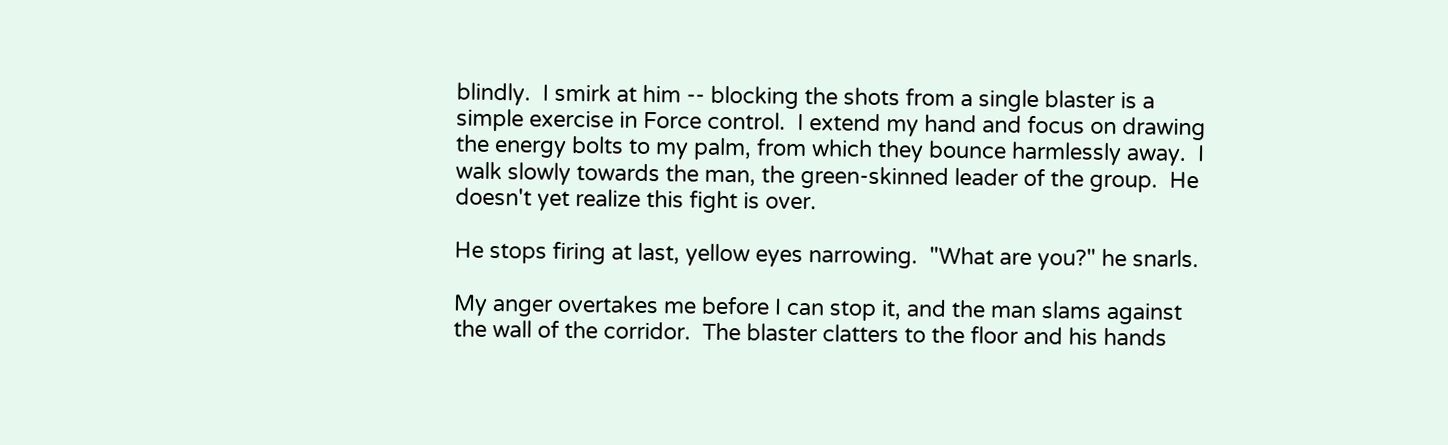blindly.  I smirk at him -- blocking the shots from a single blaster is a simple exercise in Force control.  I extend my hand and focus on drawing the energy bolts to my palm, from which they bounce harmlessly away.  I walk slowly towards the man, the green-skinned leader of the group.  He doesn't yet realize this fight is over.

He stops firing at last, yellow eyes narrowing.  "What are you?" he snarls.

My anger overtakes me before I can stop it, and the man slams against the wall of the corridor.  The blaster clatters to the floor and his hands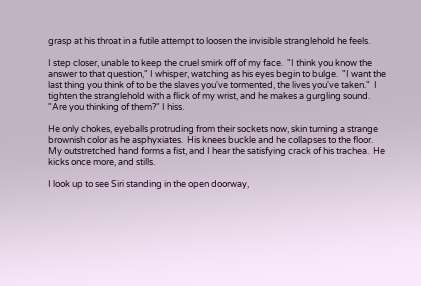grasp at his throat in a futile attempt to loosen the invisible stranglehold he feels.

I step closer, unable to keep the cruel smirk off of my face.  "I think you know the answer to that question," I whisper, watching as his eyes begin to bulge.  "I want the last thing you think of to be the slaves you've tormented, the lives you've taken."  I tighten the stranglehold with a flick of my wrist, and he makes a gurgling sound.  "Are you thinking of them?" I hiss.

He only chokes, eyeballs protruding from their sockets now, skin turning a strange brownish color as he asphyxiates.  His knees buckle and he collapses to the floor.  My outstretched hand forms a fist, and I hear the satisfying crack of his trachea.  He kicks once more, and stills.

I look up to see Siri standing in the open doorway,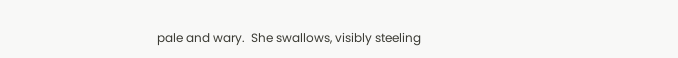pale and wary.  She swallows, visibly steeling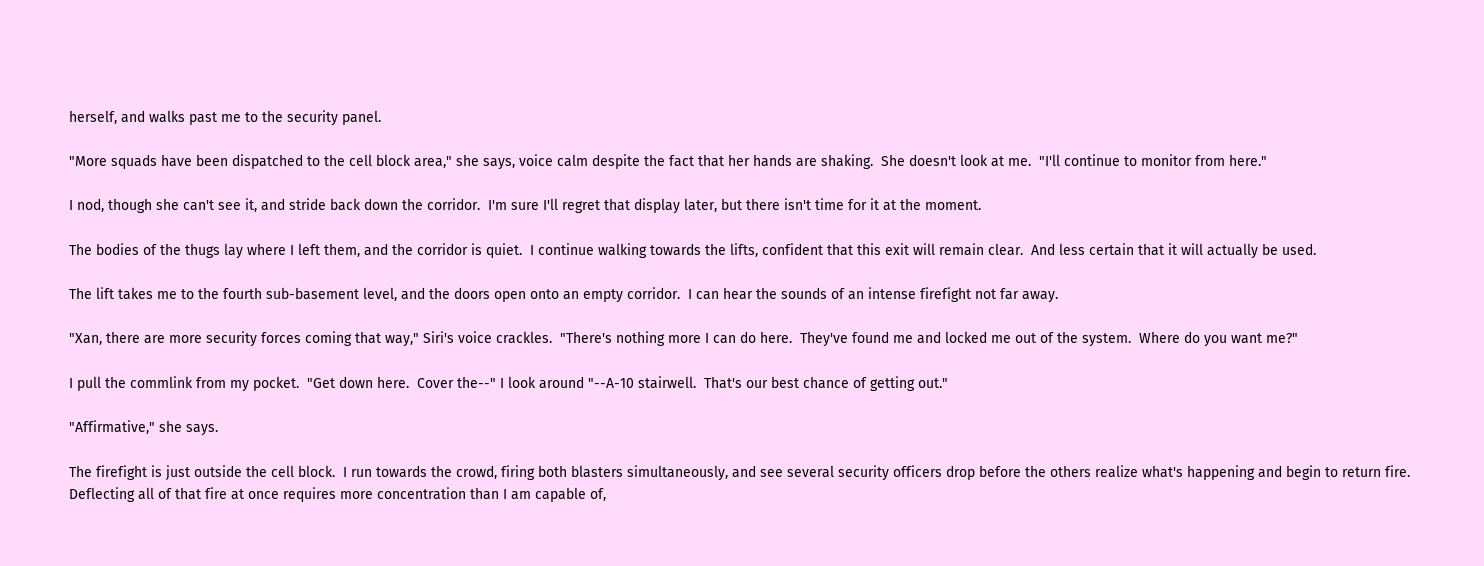herself, and walks past me to the security panel.

"More squads have been dispatched to the cell block area," she says, voice calm despite the fact that her hands are shaking.  She doesn't look at me.  "I'll continue to monitor from here."

I nod, though she can't see it, and stride back down the corridor.  I'm sure I'll regret that display later, but there isn't time for it at the moment.

The bodies of the thugs lay where I left them, and the corridor is quiet.  I continue walking towards the lifts, confident that this exit will remain clear.  And less certain that it will actually be used.

The lift takes me to the fourth sub-basement level, and the doors open onto an empty corridor.  I can hear the sounds of an intense firefight not far away.

"Xan, there are more security forces coming that way," Siri's voice crackles.  "There's nothing more I can do here.  They've found me and locked me out of the system.  Where do you want me?"

I pull the commlink from my pocket.  "Get down here.  Cover the--" I look around "--A-10 stairwell.  That's our best chance of getting out."

"Affirmative," she says.

The firefight is just outside the cell block.  I run towards the crowd, firing both blasters simultaneously, and see several security officers drop before the others realize what's happening and begin to return fire.  Deflecting all of that fire at once requires more concentration than I am capable of,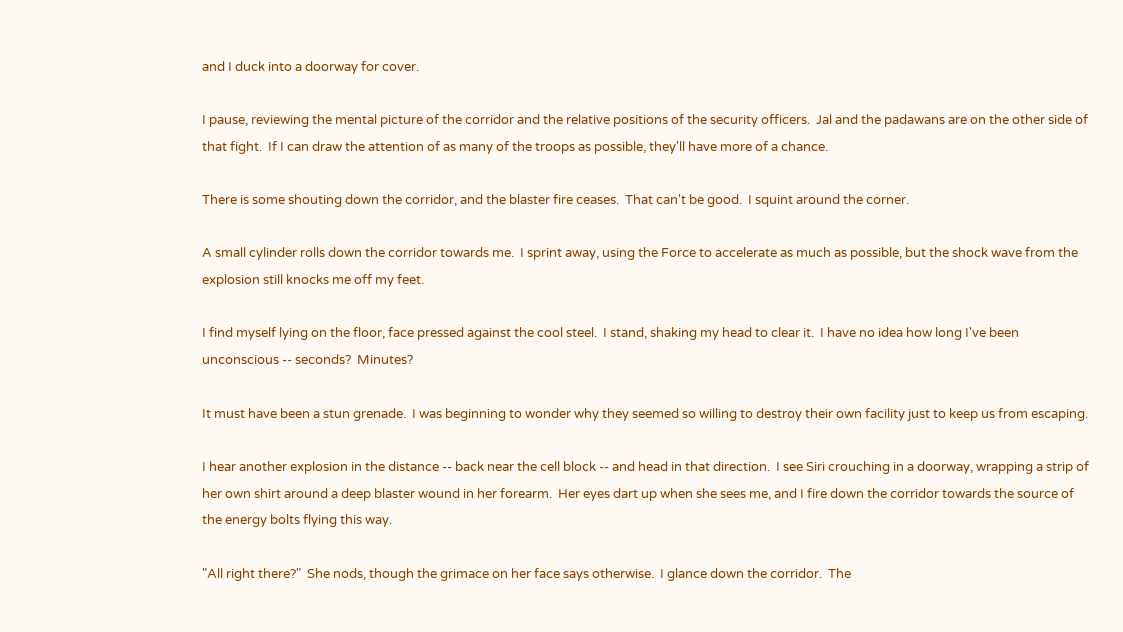and I duck into a doorway for cover.

I pause, reviewing the mental picture of the corridor and the relative positions of the security officers.  Jal and the padawans are on the other side of that fight.  If I can draw the attention of as many of the troops as possible, they'll have more of a chance.

There is some shouting down the corridor, and the blaster fire ceases.  That can't be good.  I squint around the corner.

A small cylinder rolls down the corridor towards me.  I sprint away, using the Force to accelerate as much as possible, but the shock wave from the explosion still knocks me off my feet.

I find myself lying on the floor, face pressed against the cool steel.  I stand, shaking my head to clear it.  I have no idea how long I've been unconscious -- seconds?  Minutes?

It must have been a stun grenade.  I was beginning to wonder why they seemed so willing to destroy their own facility just to keep us from escaping.

I hear another explosion in the distance -- back near the cell block -- and head in that direction.  I see Siri crouching in a doorway, wrapping a strip of her own shirt around a deep blaster wound in her forearm.  Her eyes dart up when she sees me, and I fire down the corridor towards the source of the energy bolts flying this way.

"All right there?"  She nods, though the grimace on her face says otherwise.  I glance down the corridor.  The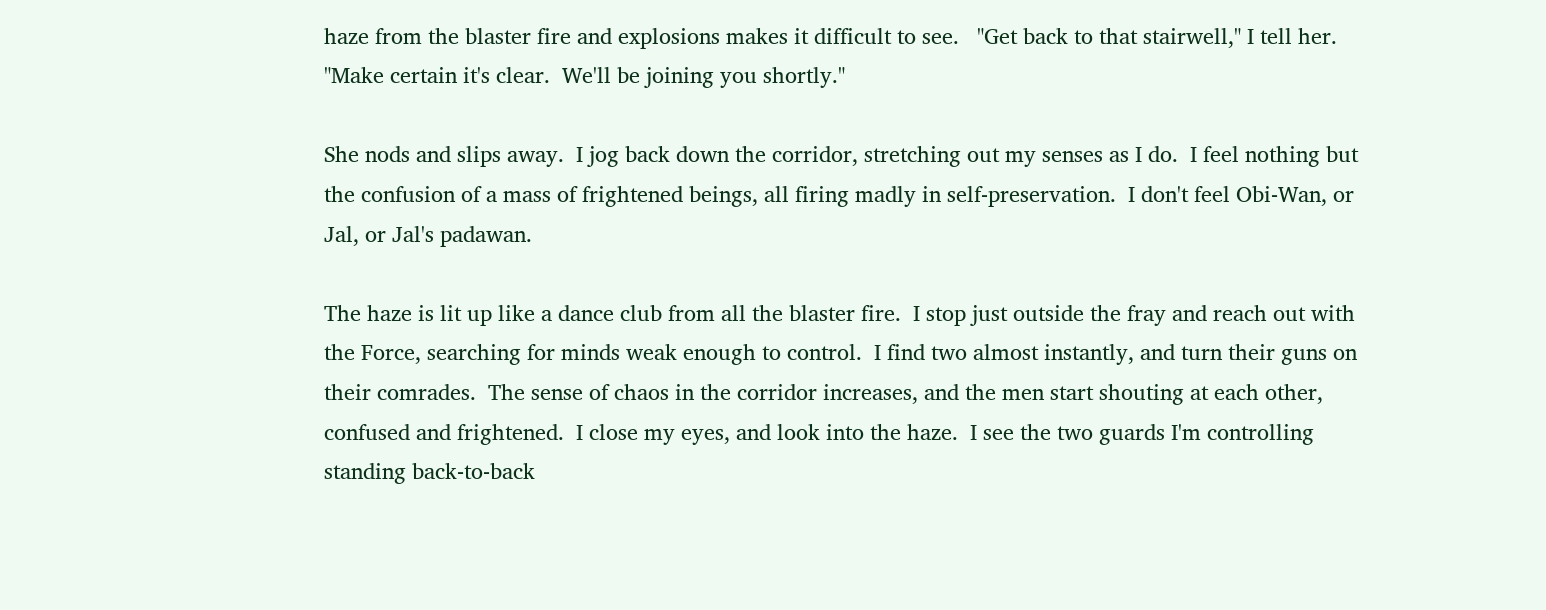haze from the blaster fire and explosions makes it difficult to see.   "Get back to that stairwell," I tell her.  "Make certain it's clear.  We'll be joining you shortly."

She nods and slips away.  I jog back down the corridor, stretching out my senses as I do.  I feel nothing but the confusion of a mass of frightened beings, all firing madly in self-preservation.  I don't feel Obi-Wan, or Jal, or Jal's padawan.

The haze is lit up like a dance club from all the blaster fire.  I stop just outside the fray and reach out with the Force, searching for minds weak enough to control.  I find two almost instantly, and turn their guns on their comrades.  The sense of chaos in the corridor increases, and the men start shouting at each other, confused and frightened.  I close my eyes, and look into the haze.  I see the two guards I'm controlling standing back-to-back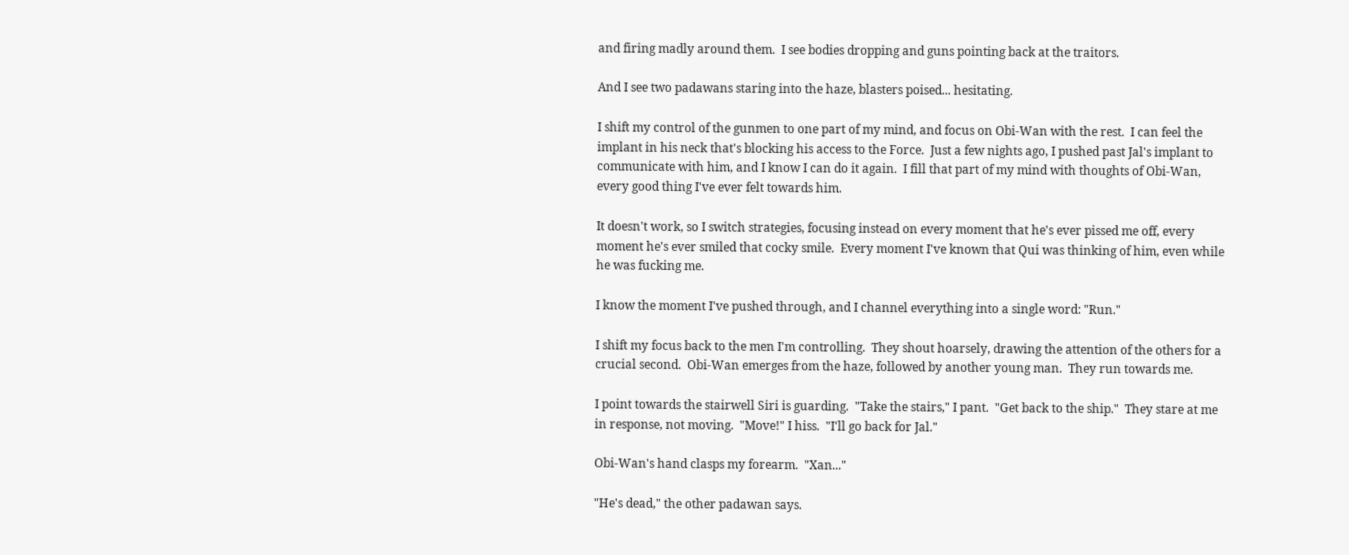and firing madly around them.  I see bodies dropping and guns pointing back at the traitors.

And I see two padawans staring into the haze, blasters poised... hesitating.

I shift my control of the gunmen to one part of my mind, and focus on Obi-Wan with the rest.  I can feel the implant in his neck that's blocking his access to the Force.  Just a few nights ago, I pushed past Jal's implant to communicate with him, and I know I can do it again.  I fill that part of my mind with thoughts of Obi-Wan, every good thing I've ever felt towards him.

It doesn't work, so I switch strategies, focusing instead on every moment that he's ever pissed me off, every moment he's ever smiled that cocky smile.  Every moment I've known that Qui was thinking of him, even while he was fucking me.

I know the moment I've pushed through, and I channel everything into a single word: "Run."

I shift my focus back to the men I'm controlling.  They shout hoarsely, drawing the attention of the others for a crucial second.  Obi-Wan emerges from the haze, followed by another young man.  They run towards me.

I point towards the stairwell Siri is guarding.  "Take the stairs," I pant.  "Get back to the ship."  They stare at me in response, not moving.  "Move!" I hiss.  "I'll go back for Jal."

Obi-Wan's hand clasps my forearm.  "Xan..."

"He's dead," the other padawan says.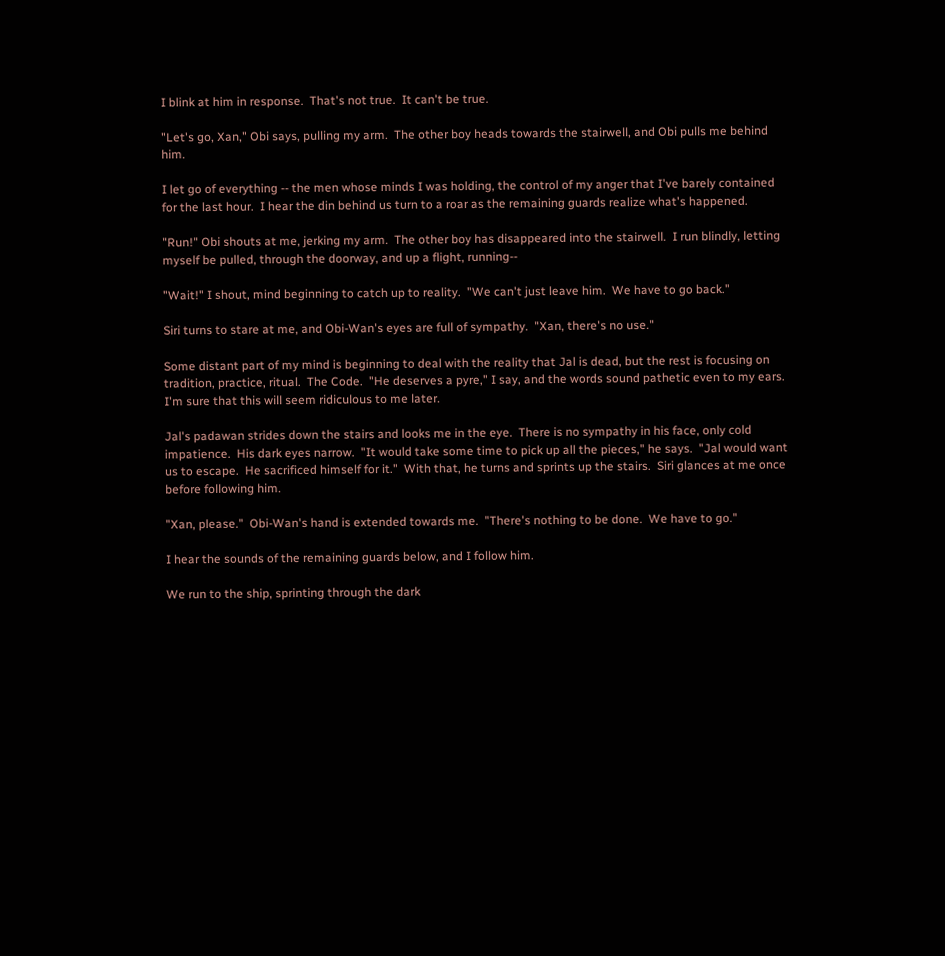I blink at him in response.  That's not true.  It can't be true.

"Let's go, Xan," Obi says, pulling my arm.  The other boy heads towards the stairwell, and Obi pulls me behind him.

I let go of everything -- the men whose minds I was holding, the control of my anger that I've barely contained for the last hour.  I hear the din behind us turn to a roar as the remaining guards realize what's happened.

"Run!" Obi shouts at me, jerking my arm.  The other boy has disappeared into the stairwell.  I run blindly, letting myself be pulled, through the doorway, and up a flight, running--

"Wait!" I shout, mind beginning to catch up to reality.  "We can't just leave him.  We have to go back."

Siri turns to stare at me, and Obi-Wan's eyes are full of sympathy.  "Xan, there's no use."

Some distant part of my mind is beginning to deal with the reality that Jal is dead, but the rest is focusing on tradition, practice, ritual.  The Code.  "He deserves a pyre," I say, and the words sound pathetic even to my ears.  I'm sure that this will seem ridiculous to me later.

Jal's padawan strides down the stairs and looks me in the eye.  There is no sympathy in his face, only cold impatience.  His dark eyes narrow.  "It would take some time to pick up all the pieces," he says.  "Jal would want us to escape.  He sacrificed himself for it."  With that, he turns and sprints up the stairs.  Siri glances at me once before following him.

"Xan, please."  Obi-Wan's hand is extended towards me.  "There's nothing to be done.  We have to go."

I hear the sounds of the remaining guards below, and I follow him.

We run to the ship, sprinting through the dark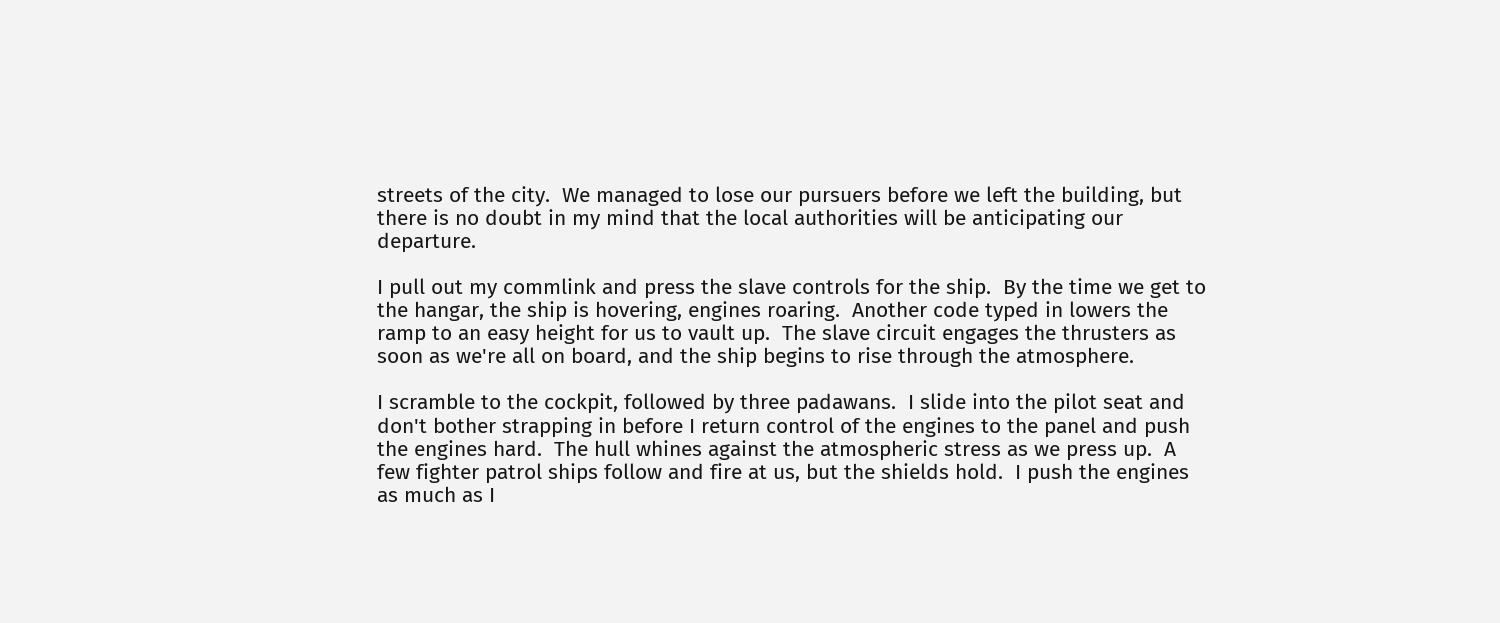streets of the city.  We managed to lose our pursuers before we left the building, but there is no doubt in my mind that the local authorities will be anticipating our departure.

I pull out my commlink and press the slave controls for the ship.  By the time we get to the hangar, the ship is hovering, engines roaring.  Another code typed in lowers the ramp to an easy height for us to vault up.  The slave circuit engages the thrusters as soon as we're all on board, and the ship begins to rise through the atmosphere.

I scramble to the cockpit, followed by three padawans.  I slide into the pilot seat and don't bother strapping in before I return control of the engines to the panel and push the engines hard.  The hull whines against the atmospheric stress as we press up.  A few fighter patrol ships follow and fire at us, but the shields hold.  I push the engines as much as I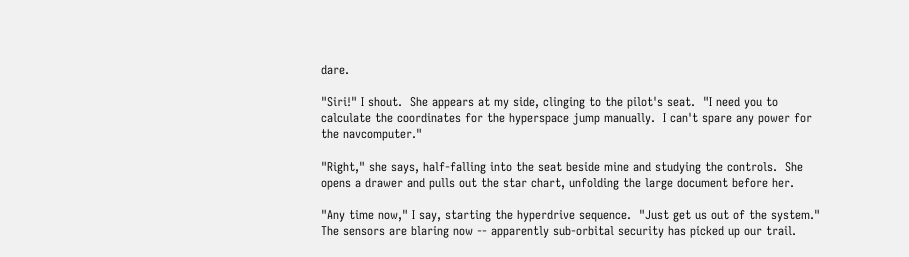dare.

"Siri!" I shout.  She appears at my side, clinging to the pilot's seat.  "I need you to calculate the coordinates for the hyperspace jump manually.  I can't spare any power for the navcomputer."

"Right," she says, half-falling into the seat beside mine and studying the controls.  She opens a drawer and pulls out the star chart, unfolding the large document before her.

"Any time now," I say, starting the hyperdrive sequence.  "Just get us out of the system."  The sensors are blaring now -- apparently sub-orbital security has picked up our trail.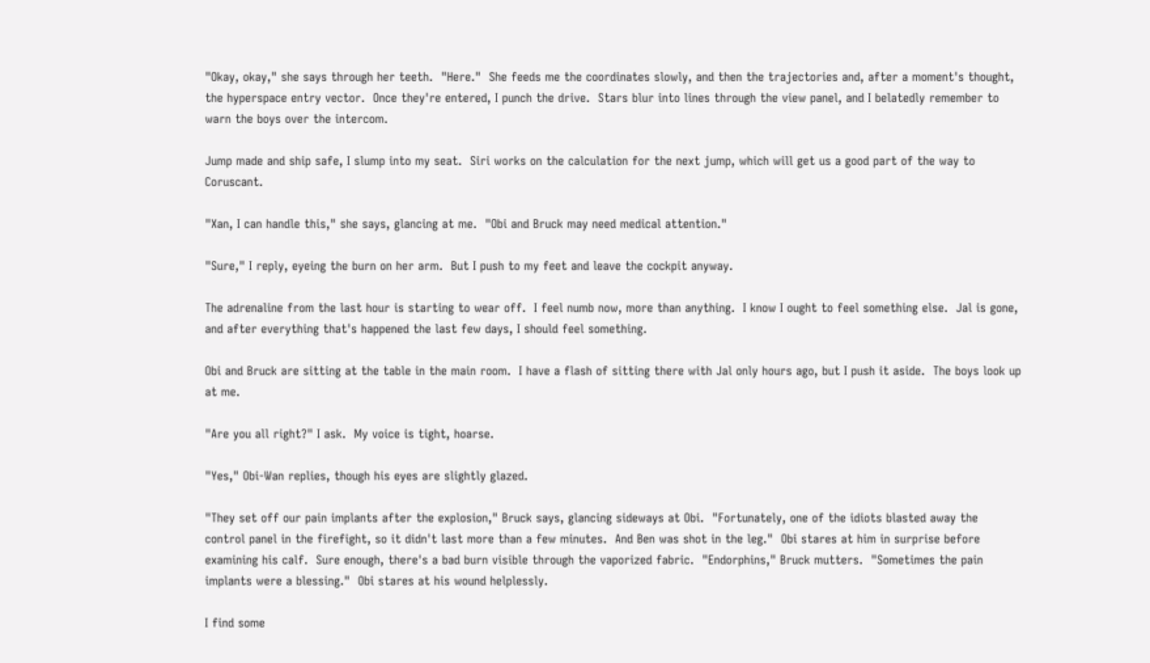"Okay, okay," she says through her teeth.  "Here."  She feeds me the coordinates slowly, and then the trajectories and, after a moment's thought, the hyperspace entry vector.  Once they're entered, I punch the drive.  Stars blur into lines through the view panel, and I belatedly remember to warn the boys over the intercom.

Jump made and ship safe, I slump into my seat.  Siri works on the calculation for the next jump, which will get us a good part of the way to Coruscant.

"Xan, I can handle this," she says, glancing at me.  "Obi and Bruck may need medical attention."

"Sure," I reply, eyeing the burn on her arm.  But I push to my feet and leave the cockpit anyway.

The adrenaline from the last hour is starting to wear off.  I feel numb now, more than anything.  I know I ought to feel something else.  Jal is gone, and after everything that's happened the last few days, I should feel something.

Obi and Bruck are sitting at the table in the main room.  I have a flash of sitting there with Jal only hours ago, but I push it aside.  The boys look up at me.

"Are you all right?" I ask.  My voice is tight, hoarse.

"Yes," Obi-Wan replies, though his eyes are slightly glazed.

"They set off our pain implants after the explosion," Bruck says, glancing sideways at Obi.  "Fortunately, one of the idiots blasted away the control panel in the firefight, so it didn't last more than a few minutes.  And Ben was shot in the leg."  Obi stares at him in surprise before examining his calf.  Sure enough, there's a bad burn visible through the vaporized fabric.  "Endorphins," Bruck mutters.  "Sometimes the pain implants were a blessing."  Obi stares at his wound helplessly.

I find some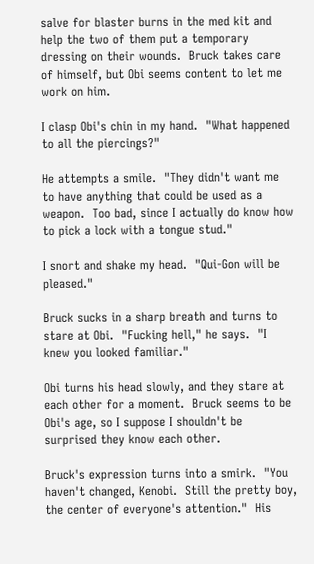salve for blaster burns in the med kit and help the two of them put a temporary dressing on their wounds.  Bruck takes care of himself, but Obi seems content to let me work on him.

I clasp Obi's chin in my hand.  "What happened to all the piercings?"

He attempts a smile.  "They didn't want me to have anything that could be used as a weapon.  Too bad, since I actually do know how to pick a lock with a tongue stud."

I snort and shake my head.  "Qui-Gon will be pleased."

Bruck sucks in a sharp breath and turns to stare at Obi.  "Fucking hell," he says.  "I knew you looked familiar."

Obi turns his head slowly, and they stare at each other for a moment.  Bruck seems to be Obi's age, so I suppose I shouldn't be surprised they know each other.

Bruck's expression turns into a smirk.  "You haven't changed, Kenobi.  Still the pretty boy, the center of everyone's attention."  His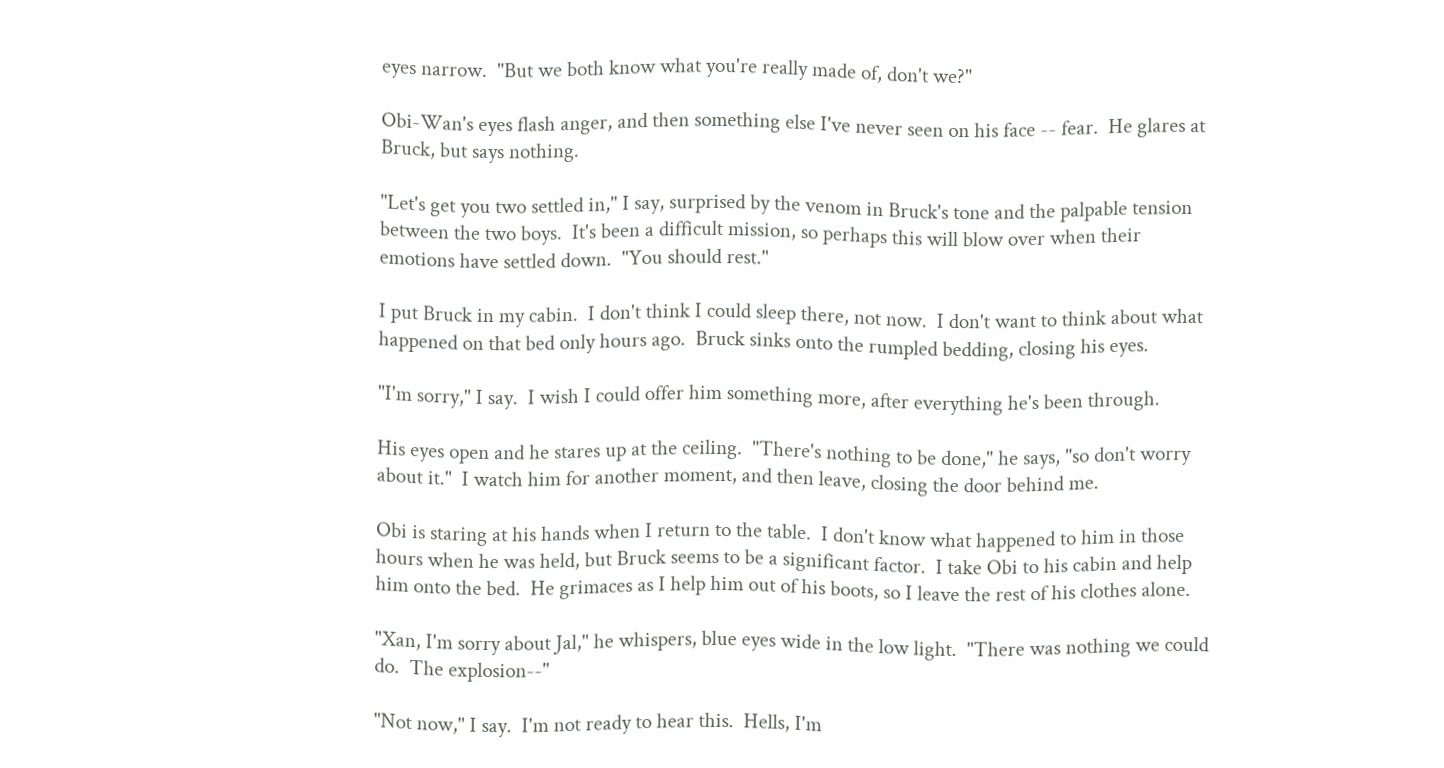eyes narrow.  "But we both know what you're really made of, don't we?"

Obi-Wan's eyes flash anger, and then something else I've never seen on his face -- fear.  He glares at Bruck, but says nothing.

"Let's get you two settled in," I say, surprised by the venom in Bruck's tone and the palpable tension between the two boys.  It's been a difficult mission, so perhaps this will blow over when their emotions have settled down.  "You should rest."

I put Bruck in my cabin.  I don't think I could sleep there, not now.  I don't want to think about what happened on that bed only hours ago.  Bruck sinks onto the rumpled bedding, closing his eyes.

"I'm sorry," I say.  I wish I could offer him something more, after everything he's been through.

His eyes open and he stares up at the ceiling.  "There's nothing to be done," he says, "so don't worry about it."  I watch him for another moment, and then leave, closing the door behind me.

Obi is staring at his hands when I return to the table.  I don't know what happened to him in those hours when he was held, but Bruck seems to be a significant factor.  I take Obi to his cabin and help him onto the bed.  He grimaces as I help him out of his boots, so I leave the rest of his clothes alone.

"Xan, I'm sorry about Jal," he whispers, blue eyes wide in the low light.  "There was nothing we could do.  The explosion--"

"Not now," I say.  I'm not ready to hear this.  Hells, I'm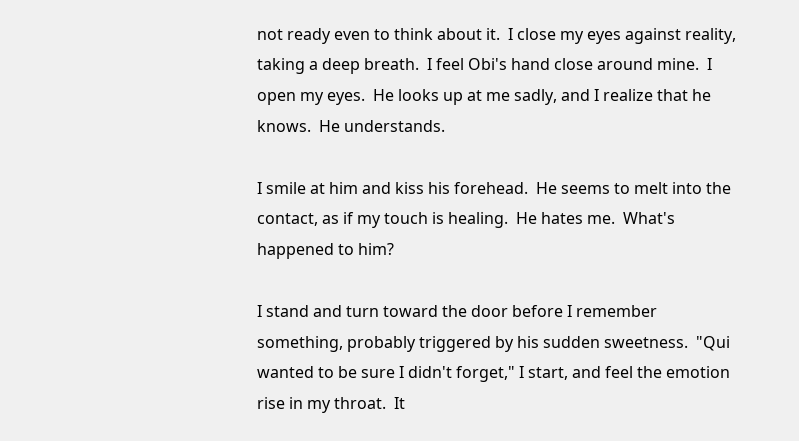not ready even to think about it.  I close my eyes against reality, taking a deep breath.  I feel Obi's hand close around mine.  I open my eyes.  He looks up at me sadly, and I realize that he knows.  He understands.

I smile at him and kiss his forehead.  He seems to melt into the contact, as if my touch is healing.  He hates me.  What's happened to him?

I stand and turn toward the door before I remember something, probably triggered by his sudden sweetness.  "Qui wanted to be sure I didn't forget," I start, and feel the emotion rise in my throat.  It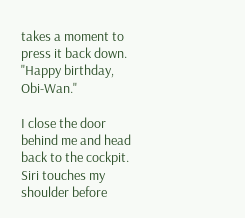takes a moment to press it back down.  "Happy birthday, Obi-Wan."

I close the door behind me and head back to the cockpit.  Siri touches my shoulder before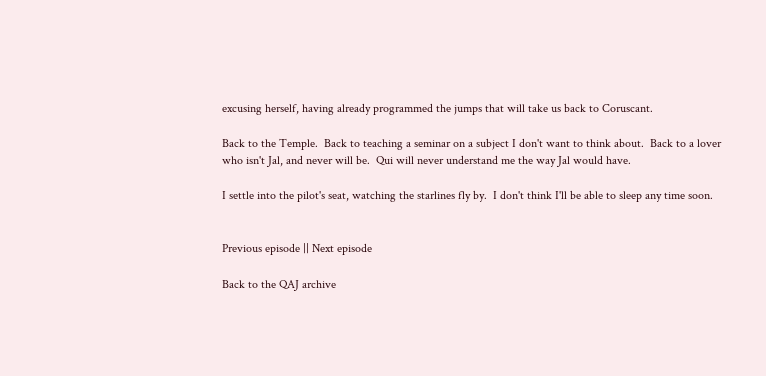excusing herself, having already programmed the jumps that will take us back to Coruscant.

Back to the Temple.  Back to teaching a seminar on a subject I don't want to think about.  Back to a lover who isn't Jal, and never will be.  Qui will never understand me the way Jal would have.

I settle into the pilot's seat, watching the starlines fly by.  I don't think I'll be able to sleep any time soon.


Previous episode || Next episode

Back to the QAJ archive